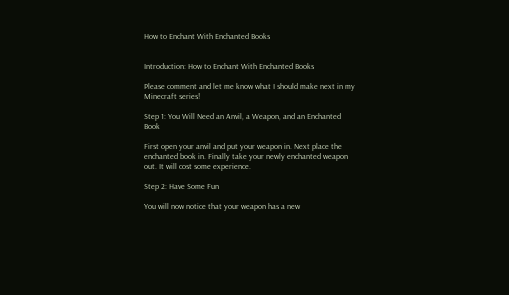How to Enchant With Enchanted Books


Introduction: How to Enchant With Enchanted Books

Please comment and let me know what I should make next in my Minecraft series!

Step 1: You Will Need an Anvil, a Weapon, and an Enchanted Book

First open your anvil and put your weapon in. Next place the enchanted book in. Finally take your newly enchanted weapon out. It will cost some experience.

Step 2: Have Some Fun

You will now notice that your weapon has a new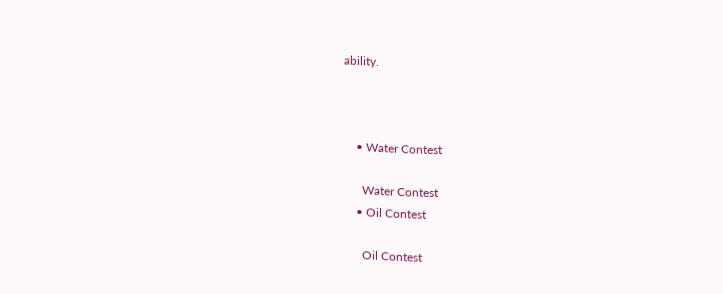ability.



    • Water Contest

      Water Contest
    • Oil Contest

      Oil Contest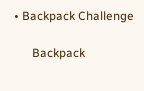• Backpack Challenge

      Backpack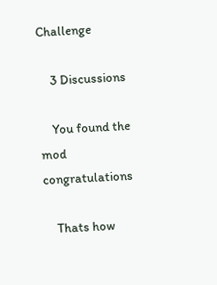Challenge

    3 Discussions

    You found the mod congratulations

    Thats how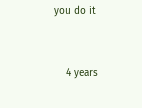you do it


    4 years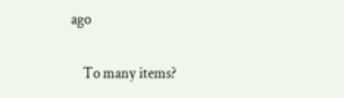ago

    To many items?